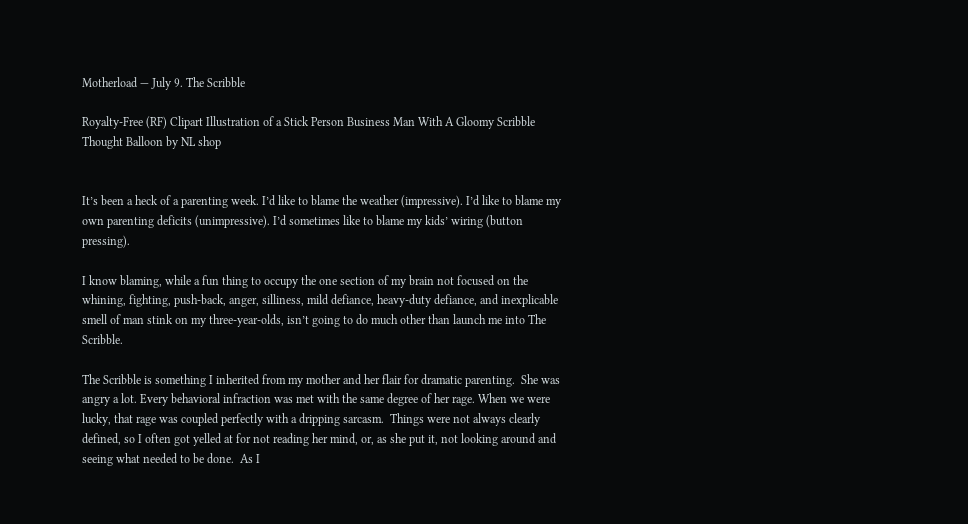Motherload — July 9. The Scribble

Royalty-Free (RF) Clipart Illustration of a Stick Person Business Man With A Gloomy Scribble Thought Balloon by NL shop


It’s been a heck of a parenting week. I’d like to blame the weather (impressive). I’d like to blame my own parenting deficits (unimpressive). I’d sometimes like to blame my kids’ wiring (button pressing).

I know blaming, while a fun thing to occupy the one section of my brain not focused on the whining, fighting, push-back, anger, silliness, mild defiance, heavy-duty defiance, and inexplicable smell of man stink on my three-year-olds, isn’t going to do much other than launch me into The Scribble.

The Scribble is something I inherited from my mother and her flair for dramatic parenting.  She was angry a lot. Every behavioral infraction was met with the same degree of her rage. When we were lucky, that rage was coupled perfectly with a dripping sarcasm.  Things were not always clearly defined, so I often got yelled at for not reading her mind, or, as she put it, not looking around and seeing what needed to be done.  As I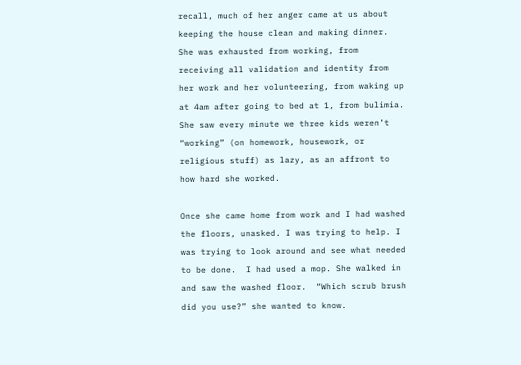recall, much of her anger came at us about keeping the house clean and making dinner.  She was exhausted from working, from receiving all validation and identity from her work and her volunteering, from waking up at 4am after going to bed at 1, from bulimia.  She saw every minute we three kids weren’t “working” (on homework, housework, or religious stuff) as lazy, as an affront to how hard she worked.

Once she came home from work and I had washed the floors, unasked. I was trying to help. I was trying to look around and see what needed to be done.  I had used a mop. She walked in and saw the washed floor.  “Which scrub brush did you use?” she wanted to know.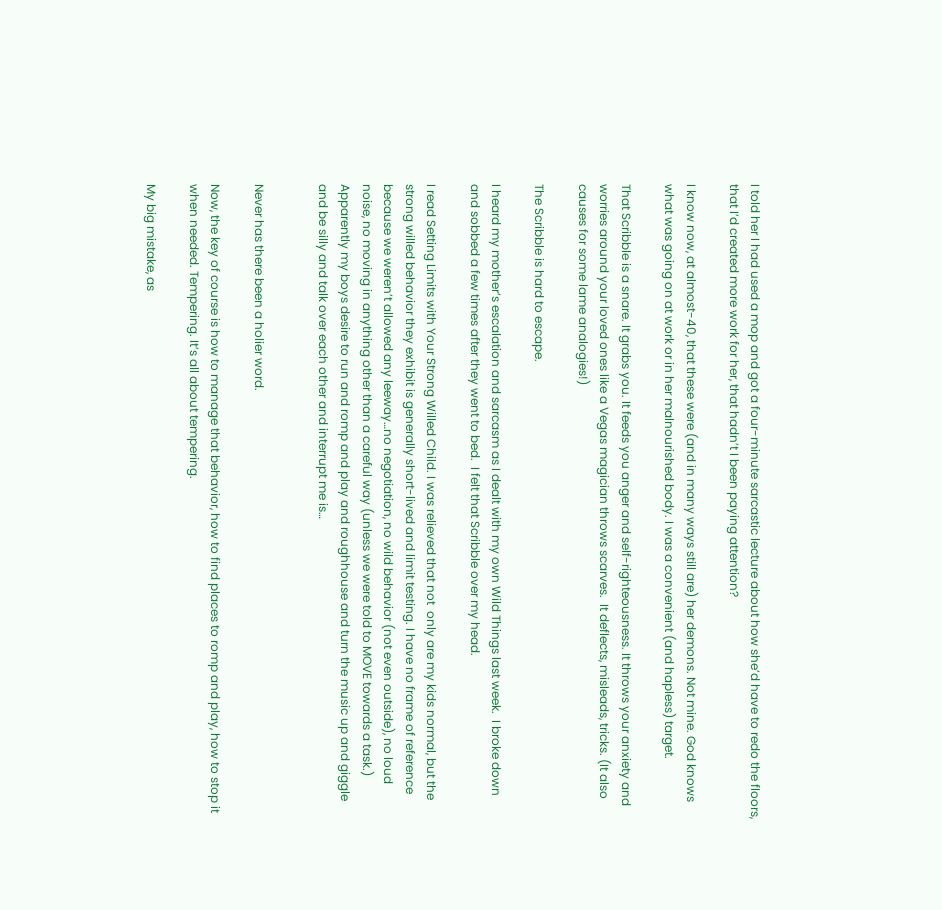I told her I had used a mop and got a four-minute sarcastic lecture about how she’d have to redo the floors, that I’d created more work for her, that hadn’t I been paying attention?

I know now, at almost-40, that these were (and in many ways still are) her demons. Not mine. God knows what was going on at work or in her malnourished body. I was a convenient (and hapless) target.

That Scribble is a snare. It grabs you. It feeds you anger and self-righteousness. It throws your anxiety and worries around your loved ones like a Vegas magician throws scarves.  It deflects, misleads, tricks. (It also causes for some lame analogies!)

The Scribble is hard to escape.

I heard my mother’s escalation and sarcasm as I dealt with my own Wild Things last week.  I broke down and sobbed a few times after they went to bed.  I felt that Scribble over my head.

I read Setting Limits with Your Strong Willed Child. I was relieved that not  only are my kids normal, but the strong willed behavior they exhibit is generally short-lived and limit testing. I have no frame of reference because we weren’t allowed any leeway…no negotiation, no wild behavior (not even outside), no loud noise, no moving in anything other than a careful way (unless we were told to MOVE towards a task.) Apparently my boys desire to run and romp and play and roughhouse and turn the music up and giggle and be silly and talk over each other and interrupt me is…


Never has there been a holier word.

Now, the key of course is how to manage that behavior, how to find places to romp and play, how to stop it when needed. Tempering. It’s all about tempering.

My big mistake, as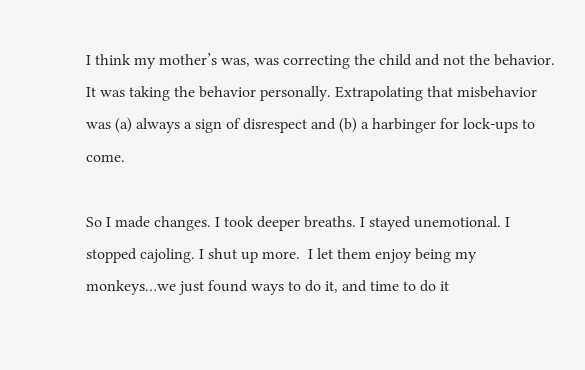I think my mother’s was, was correcting the child and not the behavior. It was taking the behavior personally. Extrapolating that misbehavior was (a) always a sign of disrespect and (b) a harbinger for lock-ups to come.

So I made changes. I took deeper breaths. I stayed unemotional. I stopped cajoling. I shut up more.  I let them enjoy being my monkeys…we just found ways to do it, and time to do it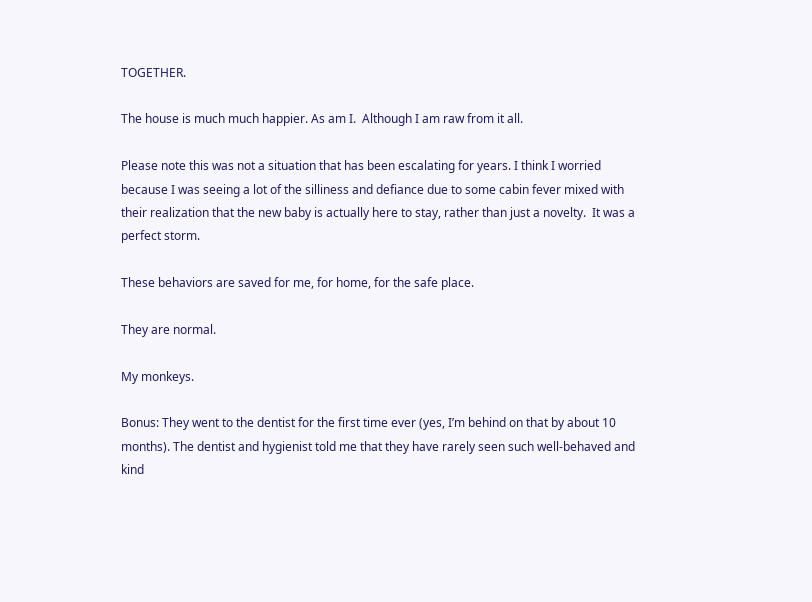TOGETHER.

The house is much much happier. As am I.  Although I am raw from it all.

Please note this was not a situation that has been escalating for years. I think I worried because I was seeing a lot of the silliness and defiance due to some cabin fever mixed with their realization that the new baby is actually here to stay, rather than just a novelty.  It was a perfect storm.

These behaviors are saved for me, for home, for the safe place.

They are normal.

My monkeys.

Bonus: They went to the dentist for the first time ever (yes, I’m behind on that by about 10 months). The dentist and hygienist told me that they have rarely seen such well-behaved and kind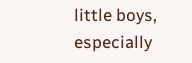little boys, especially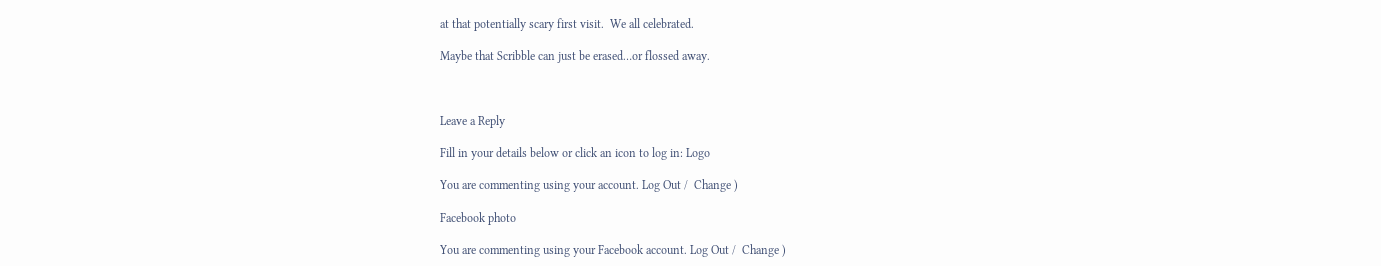at that potentially scary first visit.  We all celebrated.

Maybe that Scribble can just be erased…or flossed away.



Leave a Reply

Fill in your details below or click an icon to log in: Logo

You are commenting using your account. Log Out /  Change )

Facebook photo

You are commenting using your Facebook account. Log Out /  Change )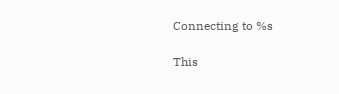Connecting to %s

This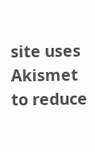site uses Akismet to reduce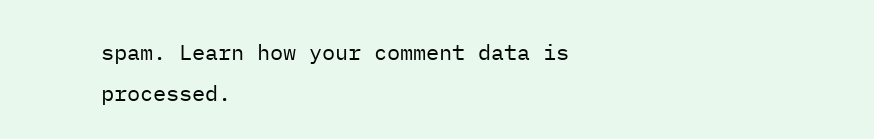spam. Learn how your comment data is processed.